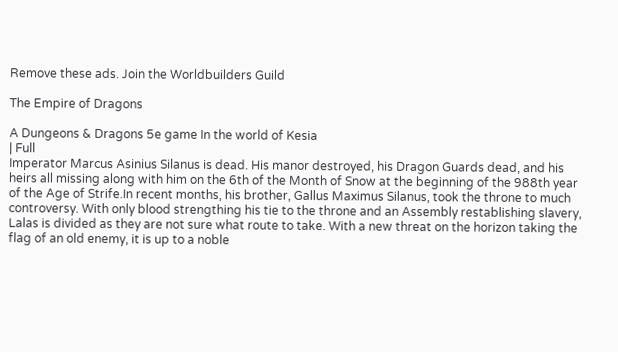Remove these ads. Join the Worldbuilders Guild

The Empire of Dragons

A Dungeons & Dragons 5e game In the world of Kesia
| Full
Imperator Marcus Asinius Silanus is dead. His manor destroyed, his Dragon Guards dead, and his heirs all missing along with him on the 6th of the Month of Snow at the beginning of the 988th year of the Age of Strife.In recent months, his brother, Gallus Maximus Silanus, took the throne to much controversy. With only blood strengthing his tie to the throne and an Assembly restablishing slavery, Lalas is divided as they are not sure what route to take. With a new threat on the horizon taking the flag of an old enemy, it is up to a noble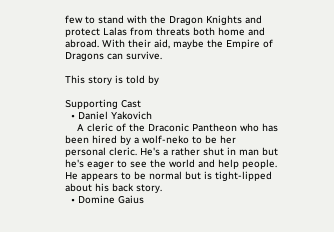few to stand with the Dragon Knights and protect Lalas from threats both home and abroad. With their aid, maybe the Empire of Dragons can survive.

This story is told by

Supporting Cast
  • Daniel Yakovich
    A cleric of the Draconic Pantheon who has been hired by a wolf-neko to be her personal cleric. He's a rather shut in man but he's eager to see the world and help people. He appears to be normal but is tight-lipped about his back story.
  • Domine Gaius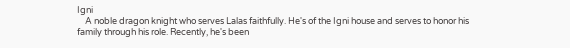Igni
    A noble dragon knight who serves Lalas faithfully. He's of the Igni house and serves to honor his family through his role. Recently, he's been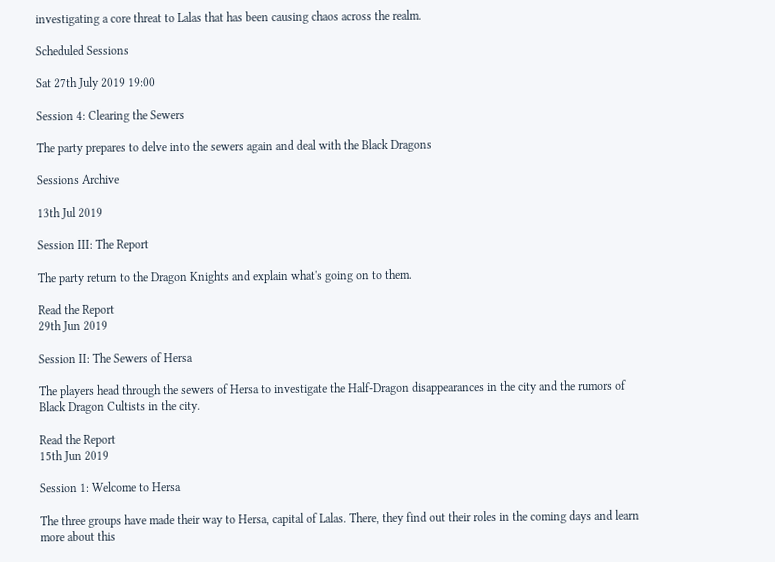investigating a core threat to Lalas that has been causing chaos across the realm.

Scheduled Sessions

Sat 27th July 2019 19:00

Session 4: Clearing the Sewers

The party prepares to delve into the sewers again and deal with the Black Dragons

Sessions Archive

13th Jul 2019

Session III: The Report

The party return to the Dragon Knights and explain what's going on to them.

Read the Report
29th Jun 2019

Session II: The Sewers of Hersa

The players head through the sewers of Hersa to investigate the Half-Dragon disappearances in the city and the rumors of Black Dragon Cultists in the city.

Read the Report
15th Jun 2019

Session 1: Welcome to Hersa

The three groups have made their way to Hersa, capital of Lalas. There, they find out their roles in the coming days and learn more about this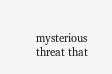mysterious threat that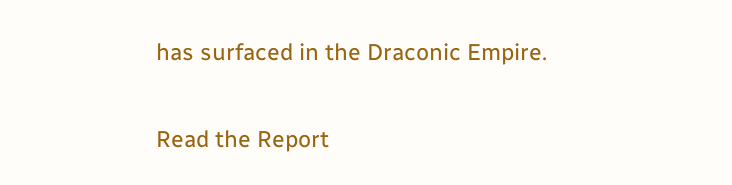has surfaced in the Draconic Empire.

Read the Report